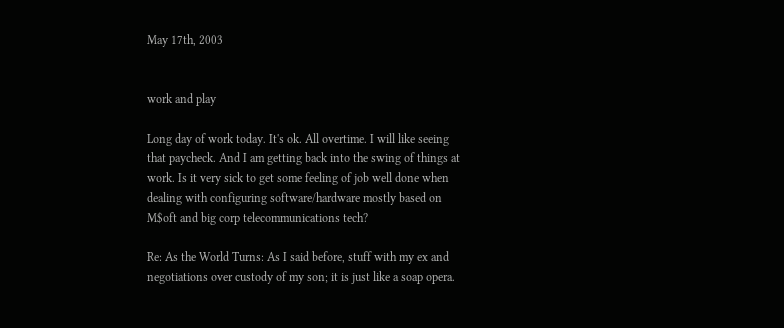May 17th, 2003


work and play

Long day of work today. It's ok. All overtime. I will like seeing that paycheck. And I am getting back into the swing of things at work. Is it very sick to get some feeling of job well done when dealing with configuring software/hardware mostly based on M$oft and big corp telecommunications tech?

Re: As the World Turns: As I said before, stuff with my ex and negotiations over custody of my son; it is just like a soap opera.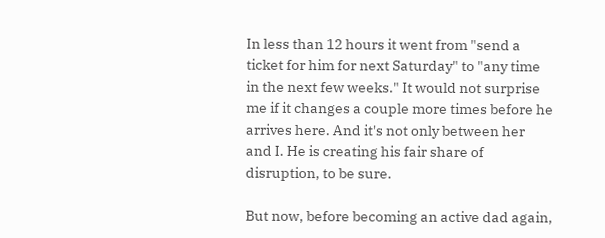In less than 12 hours it went from "send a ticket for him for next Saturday" to "any time in the next few weeks." It would not surprise me if it changes a couple more times before he arrives here. And it's not only between her and I. He is creating his fair share of disruption, to be sure.

But now, before becoming an active dad again,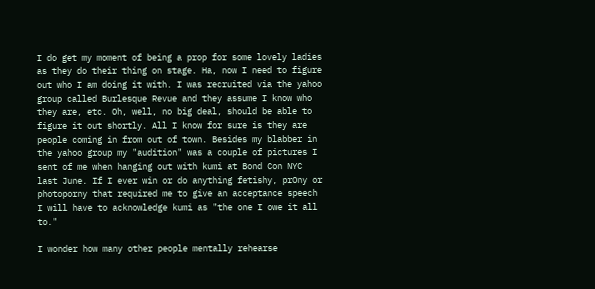I do get my moment of being a prop for some lovely ladies as they do their thing on stage. Ha, now I need to figure out who I am doing it with. I was recruited via the yahoo group called Burlesque Revue and they assume I know who they are, etc. Oh, well, no big deal, should be able to figure it out shortly. All I know for sure is they are people coming in from out of town. Besides my blabber in the yahoo group my "audition" was a couple of pictures I sent of me when hanging out with kumi at Bond Con NYC last June. If I ever win or do anything fetishy, prOny or photoporny that required me to give an acceptance speech I will have to acknowledge kumi as "the one I owe it all to."

I wonder how many other people mentally rehearse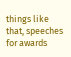things like that, speeches for awards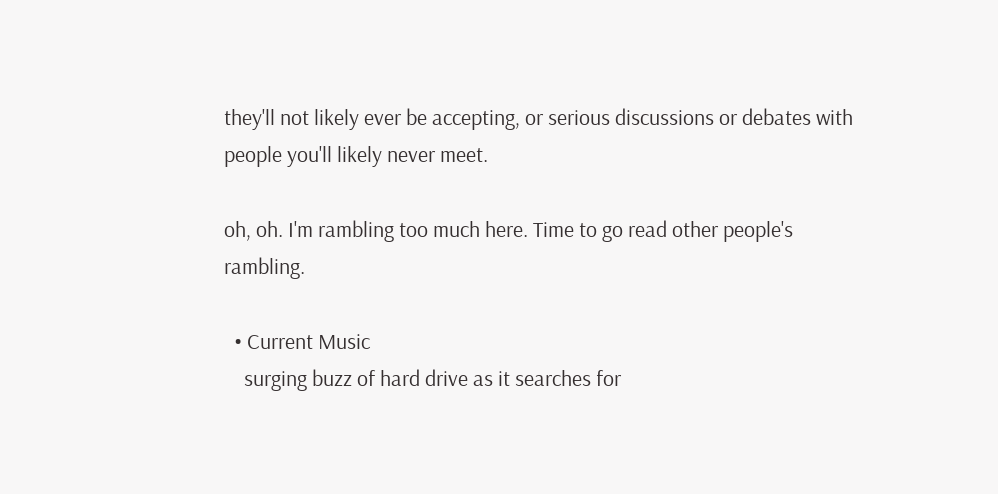they'll not likely ever be accepting, or serious discussions or debates with people you'll likely never meet.

oh, oh. I'm rambling too much here. Time to go read other people's rambling.

  • Current Music
    surging buzz of hard drive as it searches for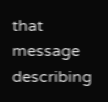that message describing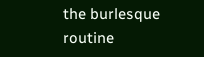the burlesque routine